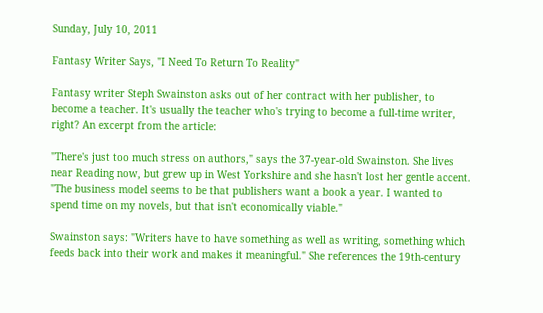Sunday, July 10, 2011

Fantasy Writer Says, "I Need To Return To Reality"

Fantasy writer Steph Swainston asks out of her contract with her publisher, to become a teacher. It's usually the teacher who's trying to become a full-time writer, right? An excerpt from the article:

"There's just too much stress on authors," says the 37-year-old Swainston. She lives near Reading now, but grew up in West Yorkshire and she hasn't lost her gentle accent. "The business model seems to be that publishers want a book a year. I wanted to spend time on my novels, but that isn't economically viable."

Swainston says: "Writers have to have something as well as writing, something which feeds back into their work and makes it meaningful." She references the 19th-century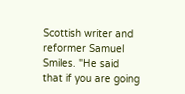Scottish writer and reformer Samuel Smiles. "He said that if you are going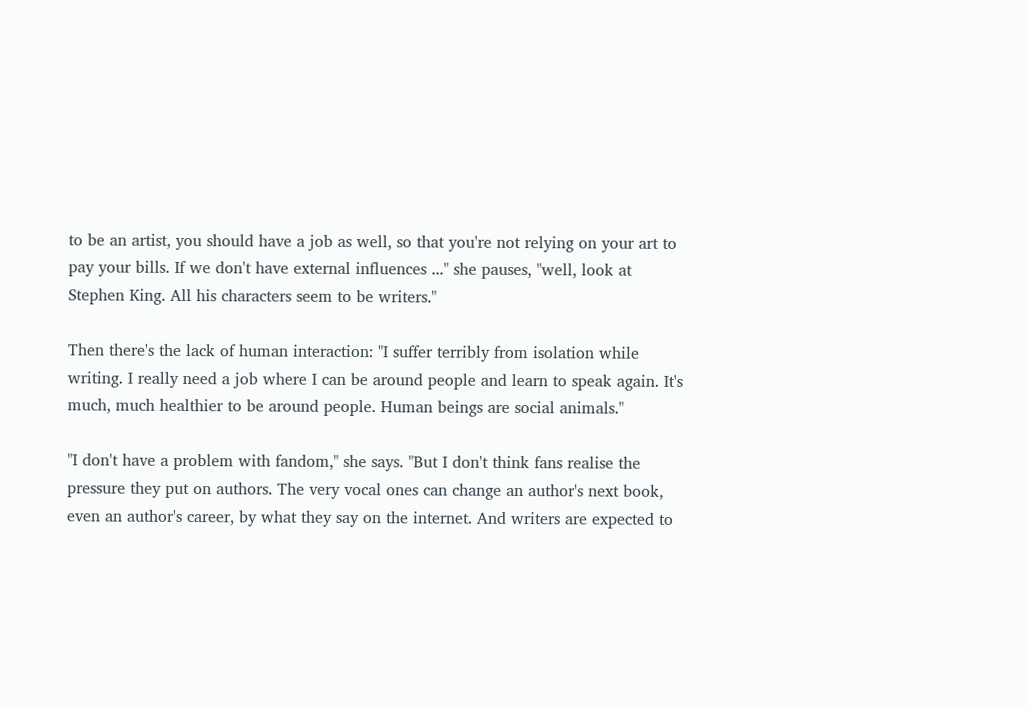to be an artist, you should have a job as well, so that you're not relying on your art to pay your bills. If we don't have external influences ..." she pauses, "well, look at Stephen King. All his characters seem to be writers."

Then there's the lack of human interaction: "I suffer terribly from isolation while writing. I really need a job where I can be around people and learn to speak again. It's much, much healthier to be around people. Human beings are social animals."

"I don't have a problem with fandom," she says. "But I don't think fans realise the pressure they put on authors. The very vocal ones can change an author's next book, even an author's career, by what they say on the internet. And writers are expected to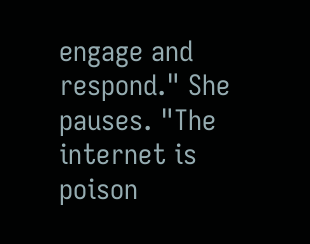engage and respond." She pauses. "The internet is poison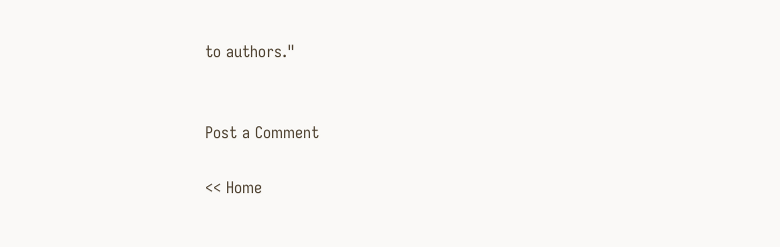to authors."


Post a Comment

<< Home